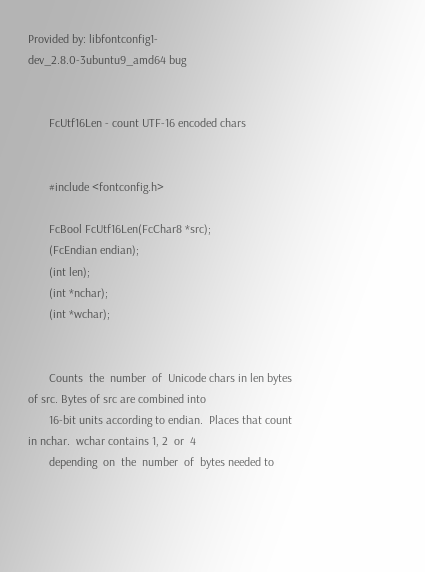Provided by: libfontconfig1-dev_2.8.0-3ubuntu9_amd64 bug


       FcUtf16Len - count UTF-16 encoded chars


       #include <fontconfig.h>

       FcBool FcUtf16Len(FcChar8 *src);
       (FcEndian endian);
       (int len);
       (int *nchar);
       (int *wchar);


       Counts  the  number  of  Unicode chars in len bytes of src. Bytes of src are combined into
       16-bit units according to endian.  Places that count in nchar.  wchar contains 1, 2  or  4
       depending  on  the  number  of  bytes needed to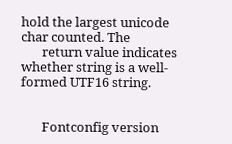hold the largest unicode char counted. The
       return value indicates whether string is a well-formed UTF16 string.


       Fontconfig version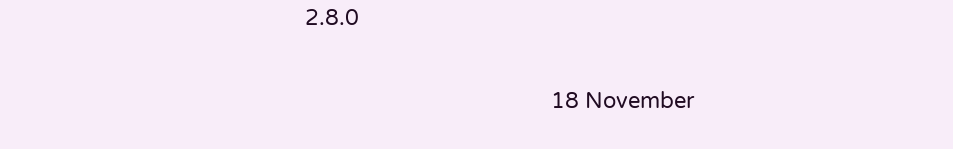2.8.0

                                         18 November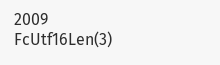2009                           FcUtf16Len(3)